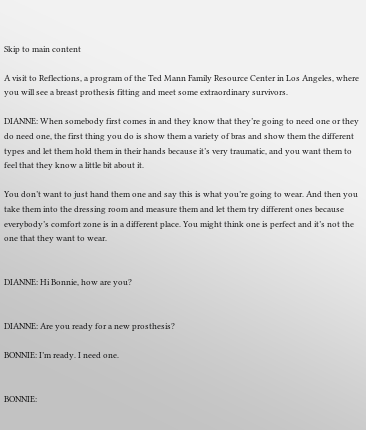Skip to main content

A visit to Reflections, a program of the Ted Mann Family Resource Center in Los Angeles, where you will see a breast prothesis fitting and meet some extraordinary survivors.

DIANNE: When somebody first comes in and they know that they’re going to need one or they do need one, the first thing you do is show them a variety of bras and show them the different types and let them hold them in their hands because it’s very traumatic, and you want them to feel that they know a little bit about it.

You don’t want to just hand them one and say this is what you’re going to wear. And then you take them into the dressing room and measure them and let them try different ones because everybody’s comfort zone is in a different place. You might think one is perfect and it’s not the one that they want to wear.


DIANNE: Hi Bonnie, how are you?


DIANNE: Are you ready for a new prosthesis?

BONNIE: I’m ready. I need one.


BONNIE: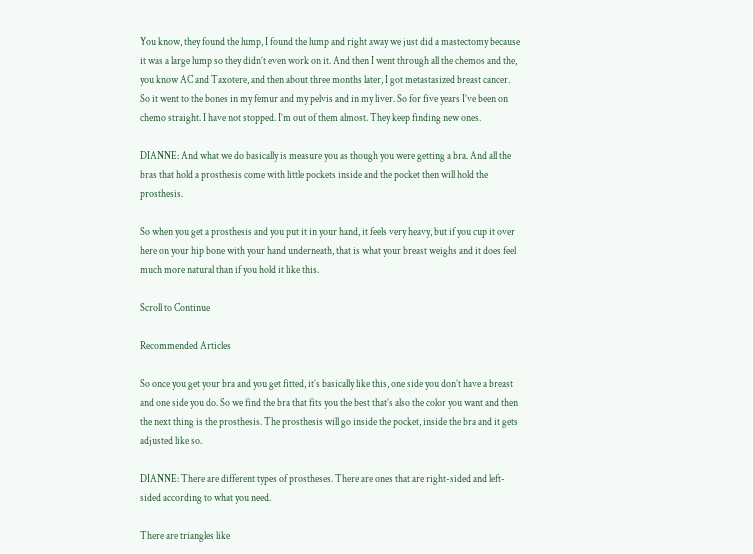You know, they found the lump, I found the lump and right away we just did a mastectomy because it was a large lump so they didn’t even work on it. And then I went through all the chemos and the, you know AC and Taxotere, and then about three months later, I got metastasized breast cancer. So it went to the bones in my femur and my pelvis and in my liver. So for five years I’ve been on chemo straight. I have not stopped. I’m out of them almost. They keep finding new ones.

DIANNE: And what we do basically is measure you as though you were getting a bra. And all the bras that hold a prosthesis come with little pockets inside and the pocket then will hold the prosthesis.

So when you get a prosthesis and you put it in your hand, it feels very heavy, but if you cup it over here on your hip bone with your hand underneath, that is what your breast weighs and it does feel much more natural than if you hold it like this.

Scroll to Continue

Recommended Articles

So once you get your bra and you get fitted, it’s basically like this, one side you don’t have a breast and one side you do. So we find the bra that fits you the best that’s also the color you want and then the next thing is the prosthesis. The prosthesis will go inside the pocket, inside the bra and it gets adjusted like so.

DIANNE: There are different types of prostheses. There are ones that are right-sided and left-sided according to what you need.

There are triangles like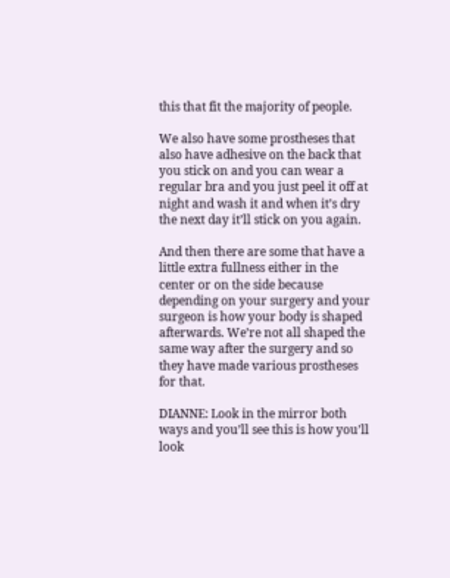this that fit the majority of people.

We also have some prostheses that also have adhesive on the back that you stick on and you can wear a regular bra and you just peel it off at night and wash it and when it’s dry the next day it’ll stick on you again.

And then there are some that have a little extra fullness either in the center or on the side because depending on your surgery and your surgeon is how your body is shaped afterwards. We’re not all shaped the same way after the surgery and so they have made various prostheses for that.

DIANNE: Look in the mirror both ways and you’ll see this is how you’ll look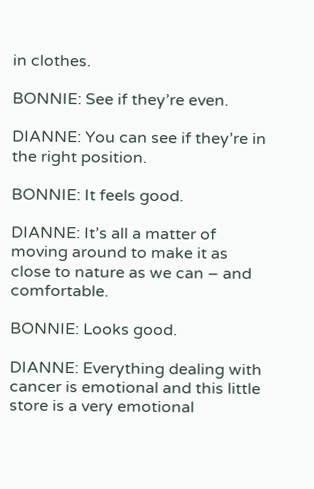in clothes.

BONNIE: See if they’re even.

DIANNE: You can see if they’re in the right position.

BONNIE: It feels good.

DIANNE: It’s all a matter of moving around to make it as close to nature as we can – and comfortable.

BONNIE: Looks good.

DIANNE: Everything dealing with cancer is emotional and this little store is a very emotional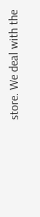store. We deal with the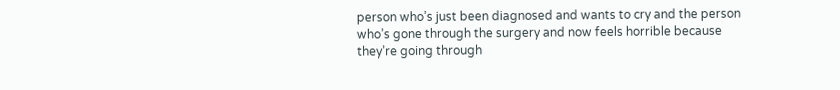person who’s just been diagnosed and wants to cry and the person who’s gone through the surgery and now feels horrible because they’re going through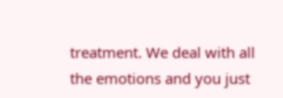treatment. We deal with all the emotions and you just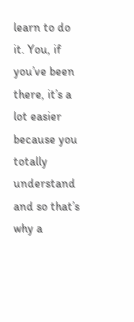learn to do it. You, if you’ve been there, it’s a lot easier because you totally understand and so that’s why a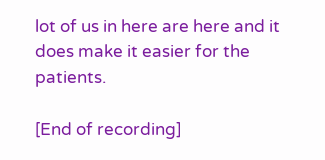lot of us in here are here and it does make it easier for the patients.

[End of recording]